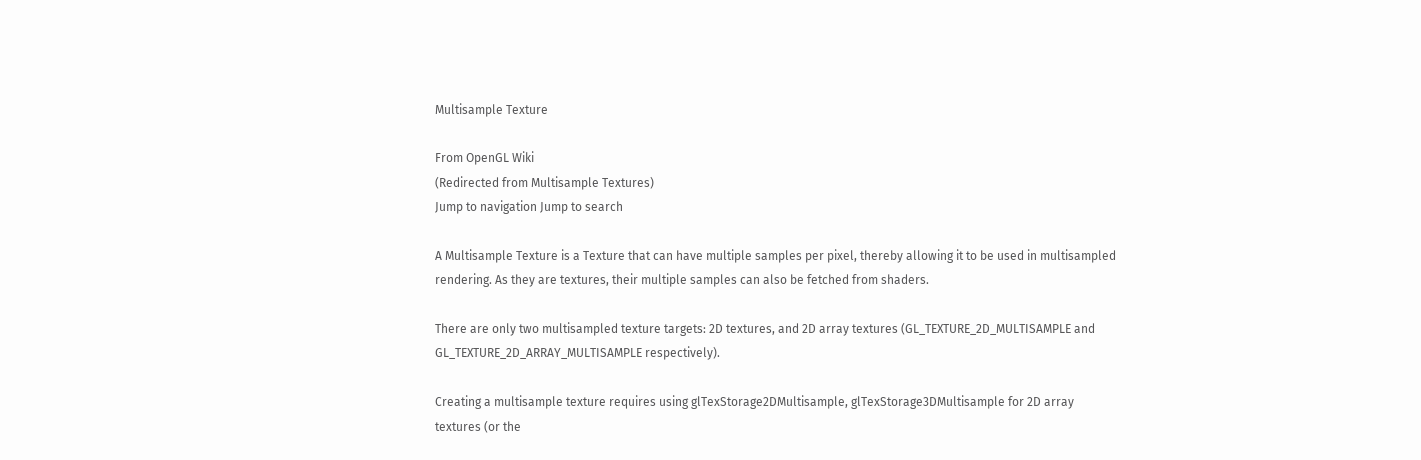Multisample Texture

From OpenGL Wiki
(Redirected from Multisample Textures)
Jump to navigation Jump to search

A Multisample Texture is a Texture that can have multiple samples per pixel, thereby allowing it to be used in multisampled rendering. As they are textures, their multiple samples can also be fetched from shaders.

There are only two multisampled texture targets: 2D textures, and 2D array textures (GL_TEXTURE_2D_MULTISAMPLE and GL_TEXTURE_2D_ARRAY_MULTISAMPLE respectively).

Creating a multisample texture requires using glTexStorage2DMultisample, glTexStorage3DMultisample for 2D array textures (or the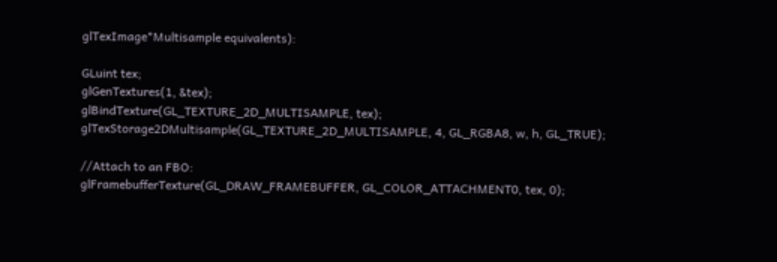glTexImage*Multisample equivalents):

GLuint tex;
glGenTextures(1, &tex);
glBindTexture(GL_TEXTURE_2D_MULTISAMPLE, tex);
glTexStorage2DMultisample(GL_TEXTURE_2D_MULTISAMPLE, 4, GL_RGBA8, w, h, GL_TRUE);

//Attach to an FBO:
glFramebufferTexture(GL_DRAW_FRAMEBUFFER, GL_COLOR_ATTACHMENT0, tex, 0);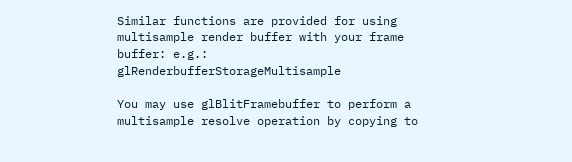Similar functions are provided for using multisample render buffer with your frame buffer: e.g.: glRenderbufferStorageMultisample

You may use glBlitFramebuffer to perform a multisample resolve operation by copying to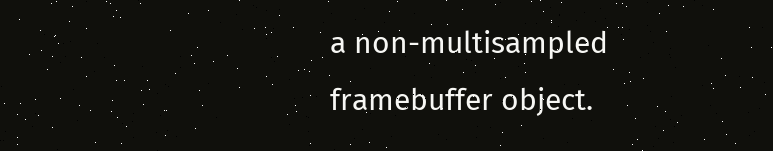a non-multisampled framebuffer object.